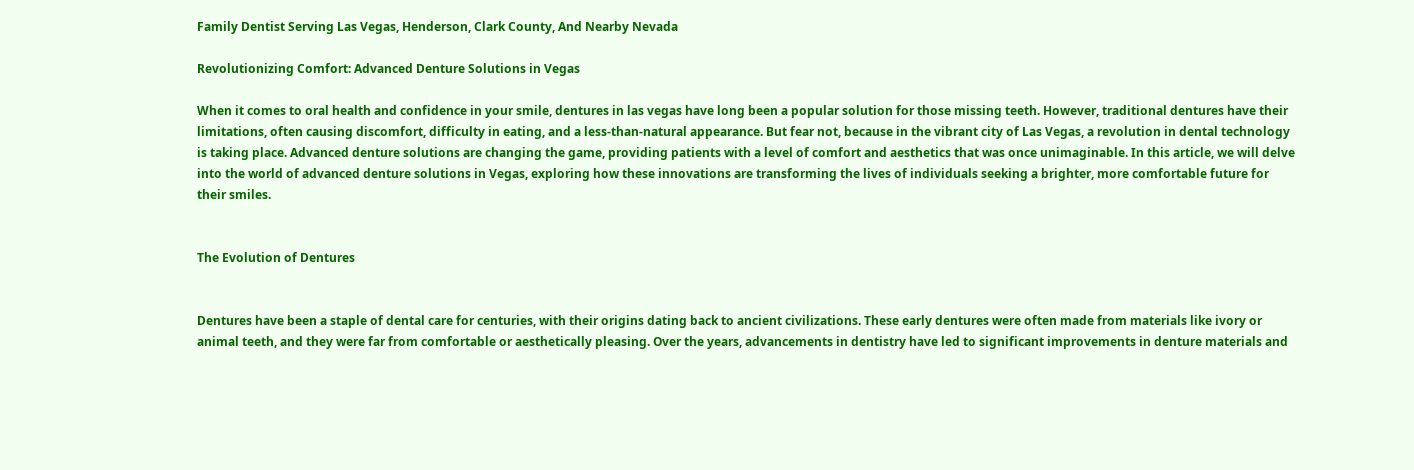Family Dentist Serving Las Vegas, Henderson, Clark County, And Nearby Nevada

Revolutionizing Comfort: Advanced Denture Solutions in Vegas

When it comes to oral health and confidence in your smile, dentures in las vegas have long been a popular solution for those missing teeth. However, traditional dentures have their limitations, often causing discomfort, difficulty in eating, and a less-than-natural appearance. But fear not, because in the vibrant city of Las Vegas, a revolution in dental technology is taking place. Advanced denture solutions are changing the game, providing patients with a level of comfort and aesthetics that was once unimaginable. In this article, we will delve into the world of advanced denture solutions in Vegas, exploring how these innovations are transforming the lives of individuals seeking a brighter, more comfortable future for their smiles.


The Evolution of Dentures


Dentures have been a staple of dental care for centuries, with their origins dating back to ancient civilizations. These early dentures were often made from materials like ivory or animal teeth, and they were far from comfortable or aesthetically pleasing. Over the years, advancements in dentistry have led to significant improvements in denture materials and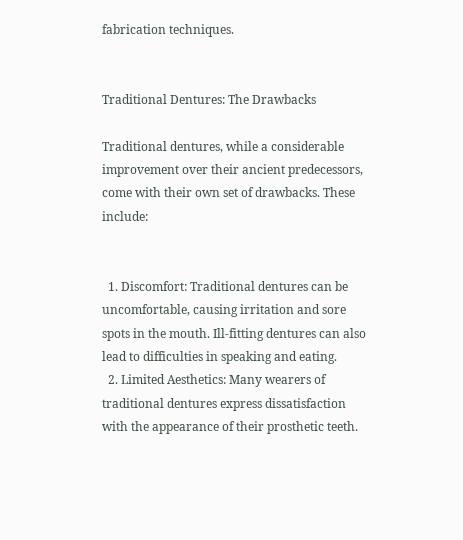fabrication techniques.


Traditional Dentures: The Drawbacks

Traditional dentures, while a considerable improvement over their ancient predecessors, come with their own set of drawbacks. These include:


  1. Discomfort: Traditional dentures can be uncomfortable, causing irritation and sore spots in the mouth. Ill-fitting dentures can also lead to difficulties in speaking and eating.
  2. Limited Aesthetics: Many wearers of traditional dentures express dissatisfaction with the appearance of their prosthetic teeth.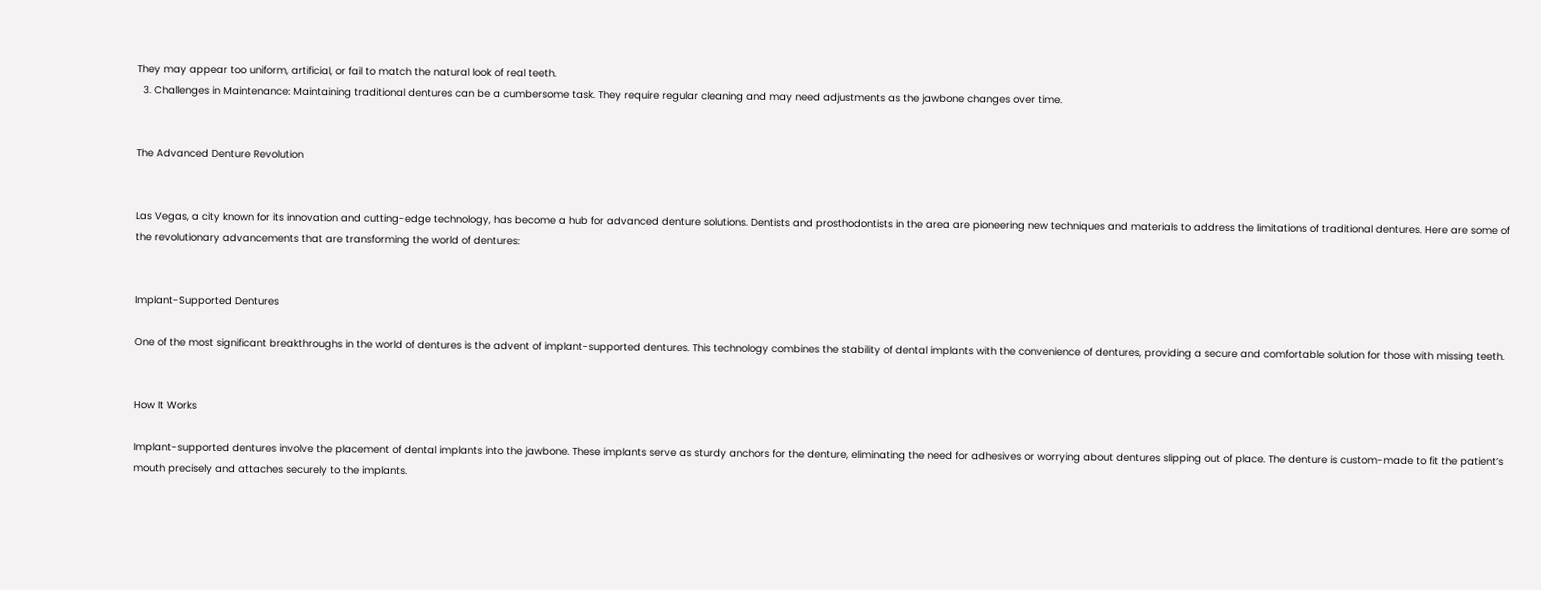They may appear too uniform, artificial, or fail to match the natural look of real teeth.
  3. Challenges in Maintenance: Maintaining traditional dentures can be a cumbersome task. They require regular cleaning and may need adjustments as the jawbone changes over time.


The Advanced Denture Revolution


Las Vegas, a city known for its innovation and cutting-edge technology, has become a hub for advanced denture solutions. Dentists and prosthodontists in the area are pioneering new techniques and materials to address the limitations of traditional dentures. Here are some of the revolutionary advancements that are transforming the world of dentures:


Implant-Supported Dentures

One of the most significant breakthroughs in the world of dentures is the advent of implant-supported dentures. This technology combines the stability of dental implants with the convenience of dentures, providing a secure and comfortable solution for those with missing teeth.


How It Works

Implant-supported dentures involve the placement of dental implants into the jawbone. These implants serve as sturdy anchors for the denture, eliminating the need for adhesives or worrying about dentures slipping out of place. The denture is custom-made to fit the patient’s mouth precisely and attaches securely to the implants.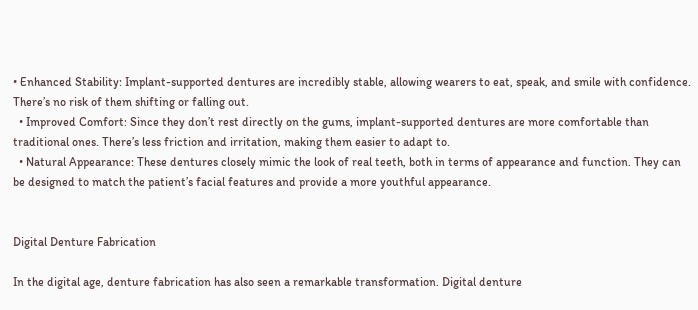• Enhanced Stability: Implant-supported dentures are incredibly stable, allowing wearers to eat, speak, and smile with confidence. There’s no risk of them shifting or falling out.
  • Improved Comfort: Since they don’t rest directly on the gums, implant-supported dentures are more comfortable than traditional ones. There’s less friction and irritation, making them easier to adapt to.
  • Natural Appearance: These dentures closely mimic the look of real teeth, both in terms of appearance and function. They can be designed to match the patient’s facial features and provide a more youthful appearance.


Digital Denture Fabrication

In the digital age, denture fabrication has also seen a remarkable transformation. Digital denture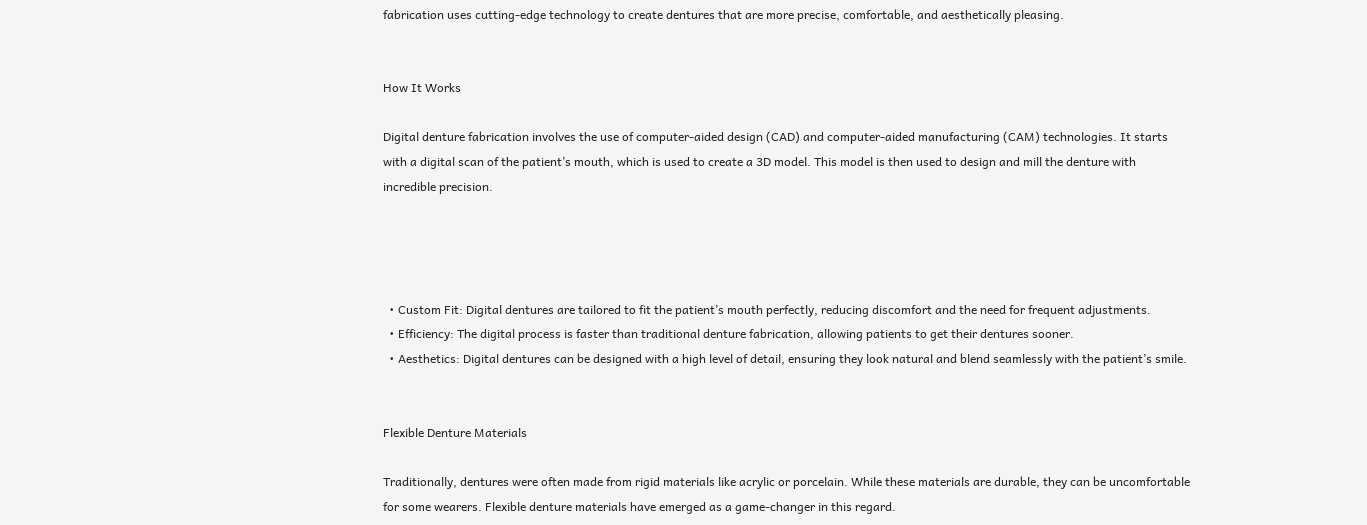fabrication uses cutting-edge technology to create dentures that are more precise, comfortable, and aesthetically pleasing.


How It Works

Digital denture fabrication involves the use of computer-aided design (CAD) and computer-aided manufacturing (CAM) technologies. It starts with a digital scan of the patient’s mouth, which is used to create a 3D model. This model is then used to design and mill the denture with incredible precision.




  • Custom Fit: Digital dentures are tailored to fit the patient’s mouth perfectly, reducing discomfort and the need for frequent adjustments.
  • Efficiency: The digital process is faster than traditional denture fabrication, allowing patients to get their dentures sooner.
  • Aesthetics: Digital dentures can be designed with a high level of detail, ensuring they look natural and blend seamlessly with the patient’s smile.


Flexible Denture Materials

Traditionally, dentures were often made from rigid materials like acrylic or porcelain. While these materials are durable, they can be uncomfortable for some wearers. Flexible denture materials have emerged as a game-changer in this regard.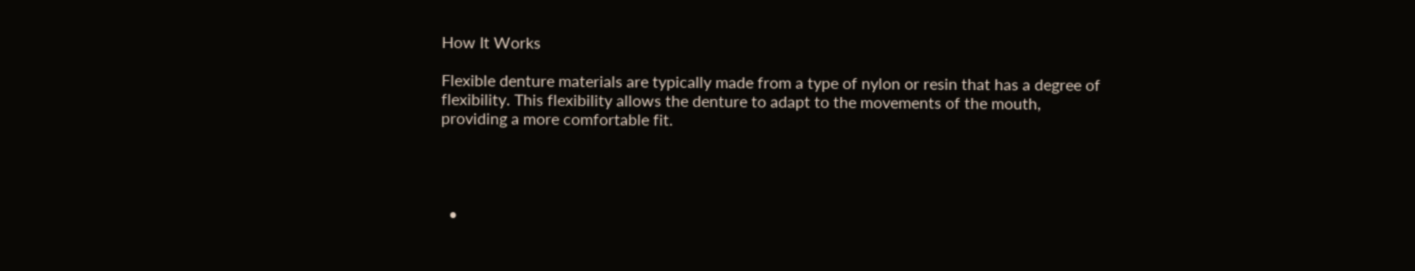How It Works

Flexible denture materials are typically made from a type of nylon or resin that has a degree of flexibility. This flexibility allows the denture to adapt to the movements of the mouth, providing a more comfortable fit.




  •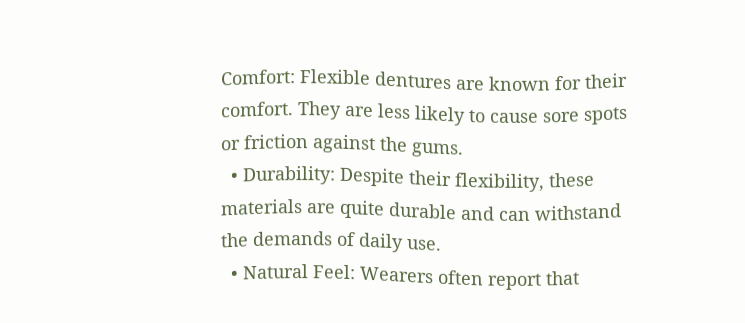Comfort: Flexible dentures are known for their comfort. They are less likely to cause sore spots or friction against the gums.
  • Durability: Despite their flexibility, these materials are quite durable and can withstand the demands of daily use.
  • Natural Feel: Wearers often report that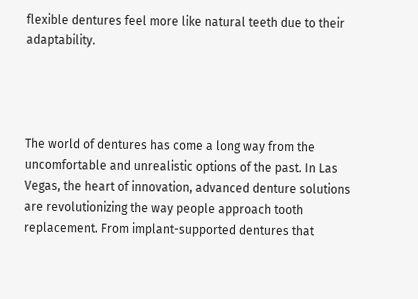flexible dentures feel more like natural teeth due to their adaptability.




The world of dentures has come a long way from the uncomfortable and unrealistic options of the past. In Las Vegas, the heart of innovation, advanced denture solutions are revolutionizing the way people approach tooth replacement. From implant-supported dentures that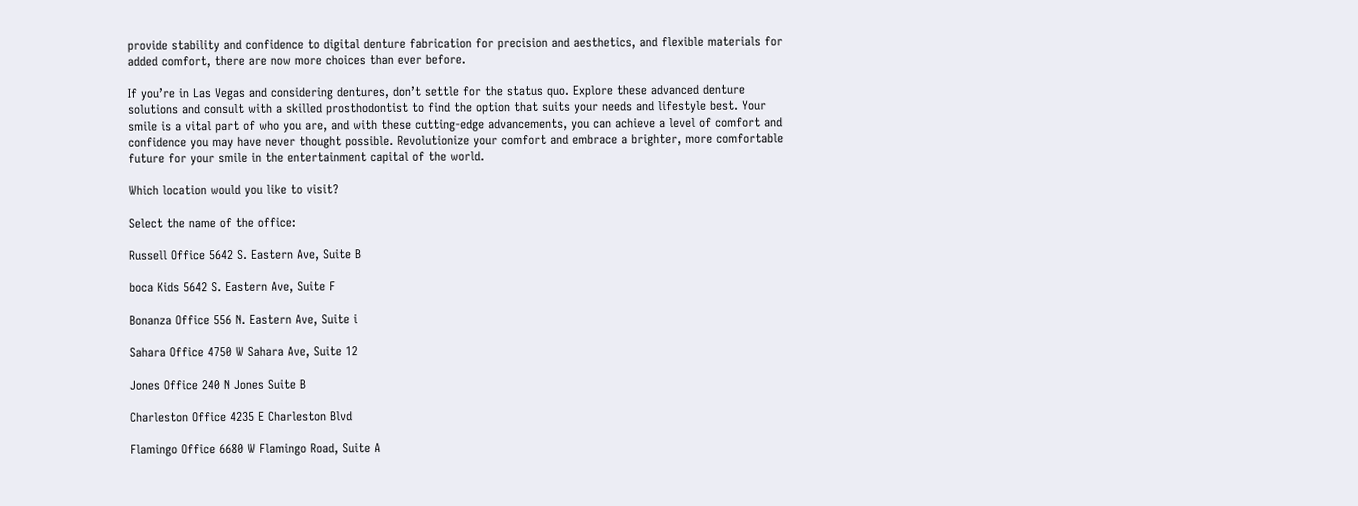provide stability and confidence to digital denture fabrication for precision and aesthetics, and flexible materials for added comfort, there are now more choices than ever before.

If you’re in Las Vegas and considering dentures, don’t settle for the status quo. Explore these advanced denture solutions and consult with a skilled prosthodontist to find the option that suits your needs and lifestyle best. Your smile is a vital part of who you are, and with these cutting-edge advancements, you can achieve a level of comfort and confidence you may have never thought possible. Revolutionize your comfort and embrace a brighter, more comfortable future for your smile in the entertainment capital of the world.

Which location would you like to visit?

Select the name of the office:

Russell Office 5642 S. Eastern Ave, Suite B

boca Kids 5642 S. Eastern Ave, Suite F

Bonanza Office 556 N. Eastern Ave, Suite i

Sahara Office 4750 W Sahara Ave, Suite 12

Jones Office 240 N Jones Suite B

Charleston Office 4235 E Charleston Blvd

Flamingo Office 6680 W Flamingo Road, Suite A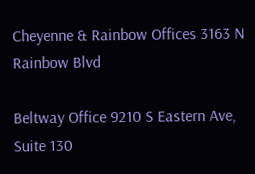Cheyenne & Rainbow Offices 3163 N Rainbow Blvd

Beltway Office 9210 S Eastern Ave, Suite 130